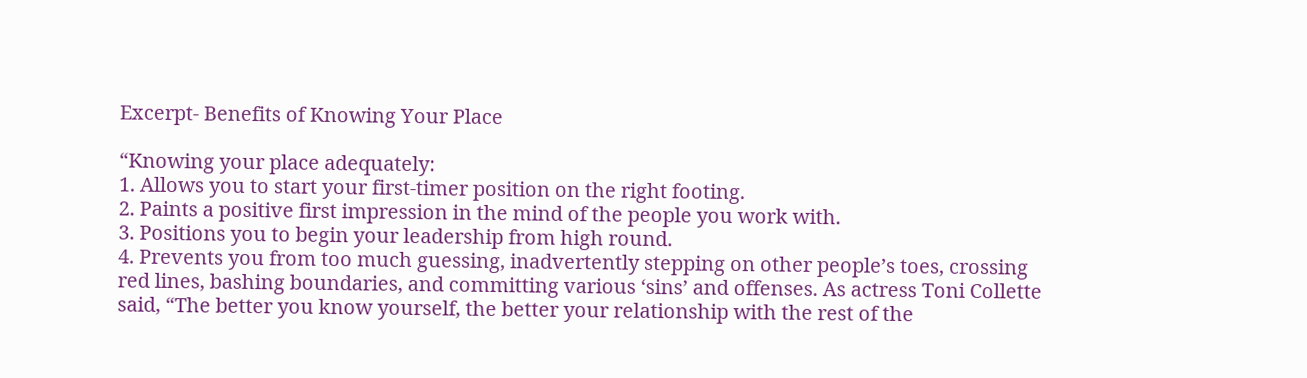Excerpt- Benefits of Knowing Your Place

“Knowing your place adequately:
1. Allows you to start your first-timer position on the right footing.
2. Paints a positive first impression in the mind of the people you work with.
3. Positions you to begin your leadership from high round.
4. Prevents you from too much guessing, inadvertently stepping on other people’s toes, crossing red lines, bashing boundaries, and committing various ‘sins’ and offenses. As actress Toni Collette said, “The better you know yourself, the better your relationship with the rest of the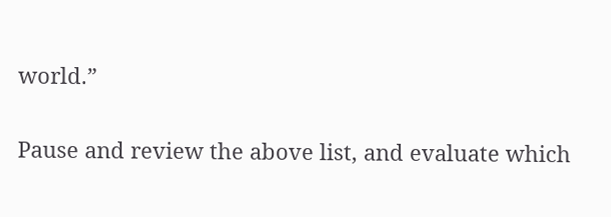world.”

Pause and review the above list, and evaluate which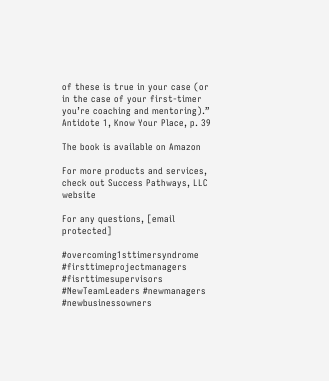of these is true in your case (or in the case of your first-timer you’re coaching and mentoring).” Antidote 1, Know Your Place, p. 39

The book is available on Amazon

For more products and services, check out Success Pathways, LLC website

For any questions, [email protected]

#overcoming1sttimersyndrome #firsttimeprojectmanagers #fisrttimesupervisors #NewTeamLeaders #newmanagers #newbusinessowners